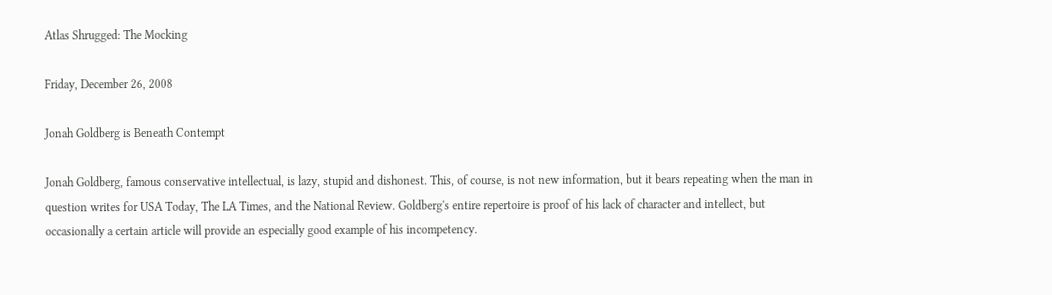Atlas Shrugged: The Mocking

Friday, December 26, 2008

Jonah Goldberg is Beneath Contempt

Jonah Goldberg, famous conservative intellectual, is lazy, stupid and dishonest. This, of course, is not new information, but it bears repeating when the man in question writes for USA Today, The LA Times, and the National Review. Goldberg's entire repertoire is proof of his lack of character and intellect, but occasionally a certain article will provide an especially good example of his incompetency.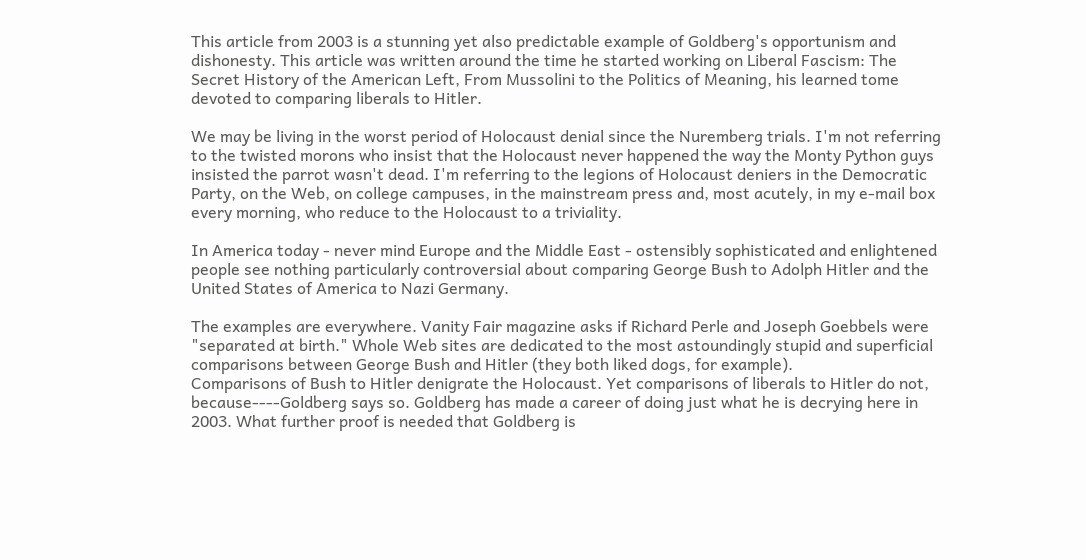This article from 2003 is a stunning yet also predictable example of Goldberg's opportunism and dishonesty. This article was written around the time he started working on Liberal Fascism: The Secret History of the American Left, From Mussolini to the Politics of Meaning, his learned tome devoted to comparing liberals to Hitler.

We may be living in the worst period of Holocaust denial since the Nuremberg trials. I'm not referring to the twisted morons who insist that the Holocaust never happened the way the Monty Python guys insisted the parrot wasn't dead. I'm referring to the legions of Holocaust deniers in the Democratic Party, on the Web, on college campuses, in the mainstream press and, most acutely, in my e-mail box every morning, who reduce to the Holocaust to a triviality.

In America today - never mind Europe and the Middle East - ostensibly sophisticated and enlightened people see nothing particularly controversial about comparing George Bush to Adolph Hitler and the United States of America to Nazi Germany.

The examples are everywhere. Vanity Fair magazine asks if Richard Perle and Joseph Goebbels were "separated at birth." Whole Web sites are dedicated to the most astoundingly stupid and superficial comparisons between George Bush and Hitler (they both liked dogs, for example).
Comparisons of Bush to Hitler denigrate the Holocaust. Yet comparisons of liberals to Hitler do not, because----Goldberg says so. Goldberg has made a career of doing just what he is decrying here in 2003. What further proof is needed that Goldberg is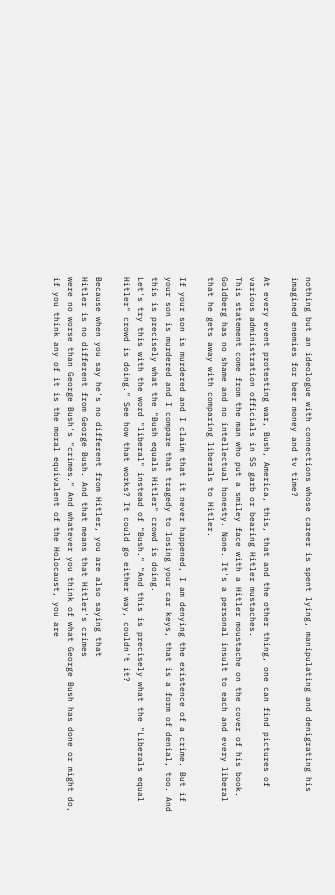nothing but an ideologue with connections whose career is spent lying, manipulating and denigrating his imagined enemies for beer money and tv time?

At every event protesting war, Bush, America, this, that and the other thing, one can find pictures of various administration officials in SS garb or bearing Hitler mustaches.
This statement come from the man who put a smiley face with a Hitler moustache on the cover of his book. Goldberg has no shame and no intellectual honesty. None. It's a personal insult to each and every liberal that he gets away with comparing liberals to Hitler.

If your son is murdered and I claim that it never happened, I am denying the existence of a crime. But if your son is murdered and I compare that tragedy to losing your car keys, that is a form of denial, too. And this is precisely what the "Bush equals Hitler" crowd is doing.
Let's try this with the word "liberal" instead of "Bush." "And this is precisely what the "Liberals equal Hitler" crowd is doing." See how that works? It could go either way, couldn't it?

Because when you say he's no different from Hitler, you are also saying that
Hitler is no different from George Bush. And that means that Hitler's crimes
were no worse than George Bush's "crimes." And whatever you think of what George Bush has done or might do, if you think any of it is the moral equivalent of the Holocaust, you are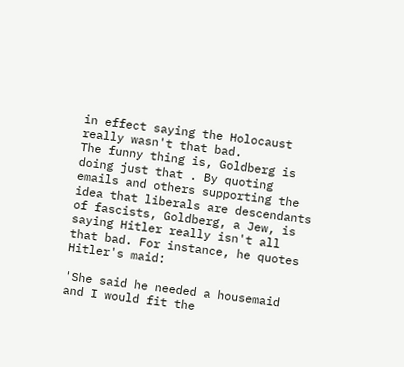in effect saying the Holocaust really wasn't that bad.
The funny thing is, Goldberg is doing just that . By quoting emails and others supporting the idea that liberals are descendants of fascists, Goldberg, a Jew, is saying Hitler really isn't all that bad. For instance, he quotes Hitler's maid:

'She said he needed a housemaid and I would fit the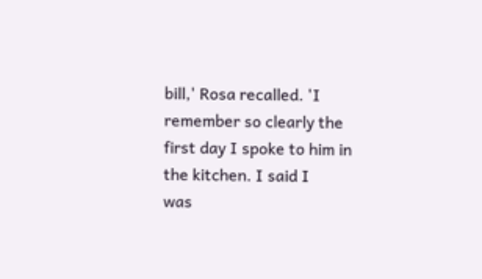bill,' Rosa recalled. 'I
remember so clearly the first day I spoke to him in the kitchen. I said I
was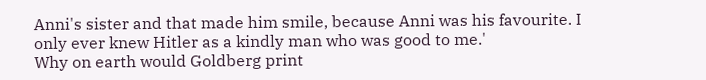Anni's sister and that made him smile, because Anni was his favourite. I
only ever knew Hitler as a kindly man who was good to me.'
Why on earth would Goldberg print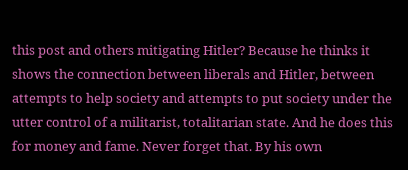this post and others mitigating Hitler? Because he thinks it shows the connection between liberals and Hitler, between attempts to help society and attempts to put society under the utter control of a militarist, totalitarian state. And he does this for money and fame. Never forget that. By his own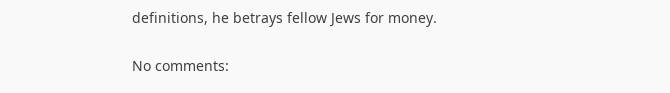definitions, he betrays fellow Jews for money.

No comments: